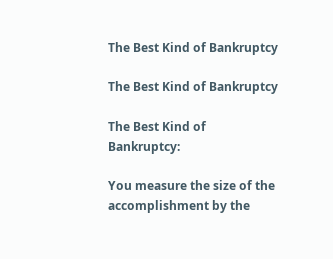The Best Kind of Bankruptcy

The Best Kind of Bankruptcy

The Best Kind of Bankruptcy:

You measure the size of the accomplishment by the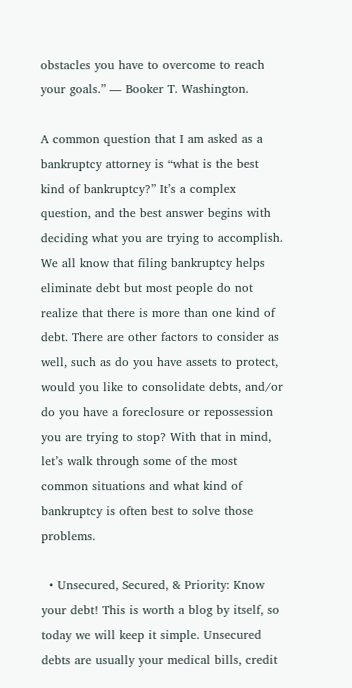obstacles you have to overcome to reach your goals.” ― Booker T. Washington.

A common question that I am asked as a bankruptcy attorney is “what is the best kind of bankruptcy?” It’s a complex question, and the best answer begins with deciding what you are trying to accomplish. We all know that filing bankruptcy helps eliminate debt but most people do not realize that there is more than one kind of debt. There are other factors to consider as well, such as do you have assets to protect, would you like to consolidate debts, and/or do you have a foreclosure or repossession you are trying to stop? With that in mind, let’s walk through some of the most common situations and what kind of bankruptcy is often best to solve those problems.

  • Unsecured, Secured, & Priority: Know your debt! This is worth a blog by itself, so today we will keep it simple. Unsecured debts are usually your medical bills, credit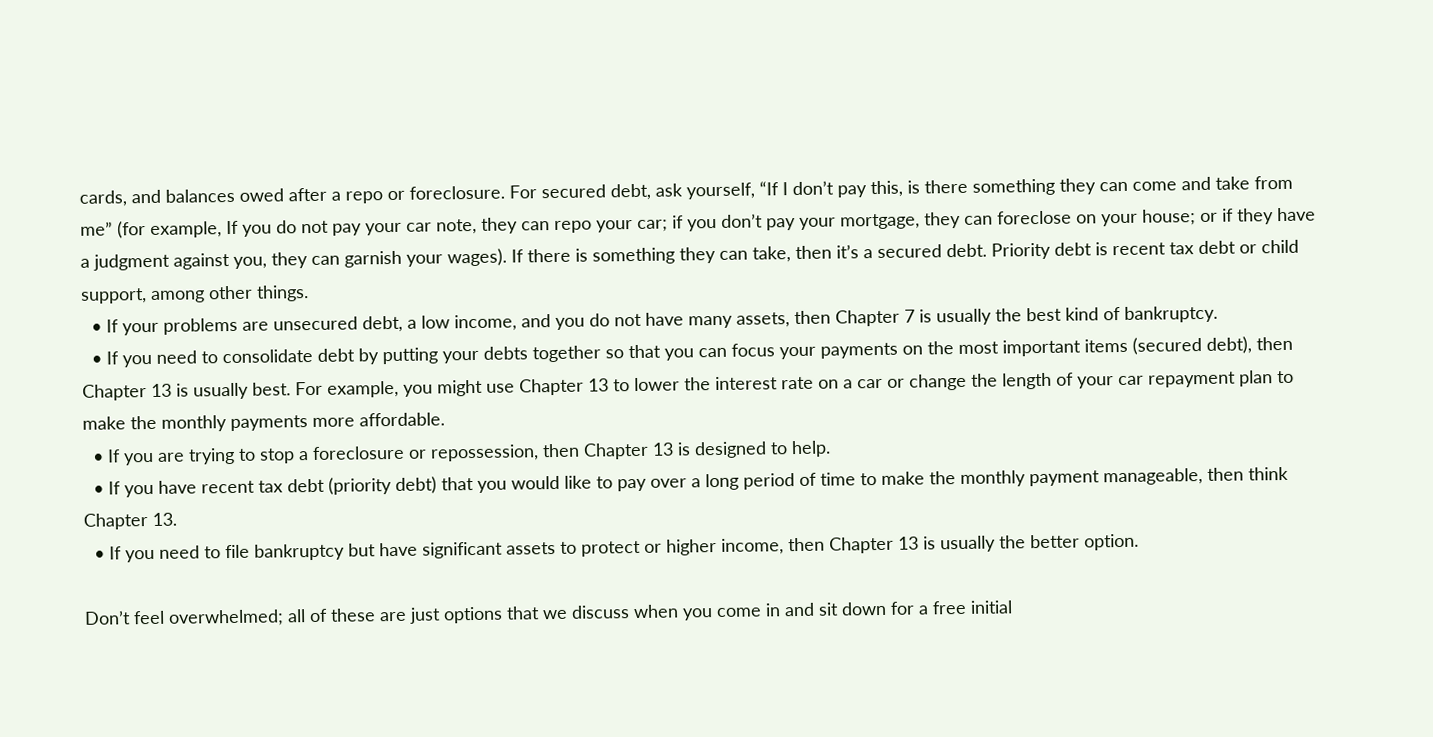cards, and balances owed after a repo or foreclosure. For secured debt, ask yourself, “If I don’t pay this, is there something they can come and take from me” (for example, If you do not pay your car note, they can repo your car; if you don’t pay your mortgage, they can foreclose on your house; or if they have a judgment against you, they can garnish your wages). If there is something they can take, then it’s a secured debt. Priority debt is recent tax debt or child support, among other things.
  • If your problems are unsecured debt, a low income, and you do not have many assets, then Chapter 7 is usually the best kind of bankruptcy.
  • If you need to consolidate debt by putting your debts together so that you can focus your payments on the most important items (secured debt), then Chapter 13 is usually best. For example, you might use Chapter 13 to lower the interest rate on a car or change the length of your car repayment plan to make the monthly payments more affordable.
  • If you are trying to stop a foreclosure or repossession, then Chapter 13 is designed to help.
  • If you have recent tax debt (priority debt) that you would like to pay over a long period of time to make the monthly payment manageable, then think Chapter 13.
  • If you need to file bankruptcy but have significant assets to protect or higher income, then Chapter 13 is usually the better option.

Don’t feel overwhelmed; all of these are just options that we discuss when you come in and sit down for a free initial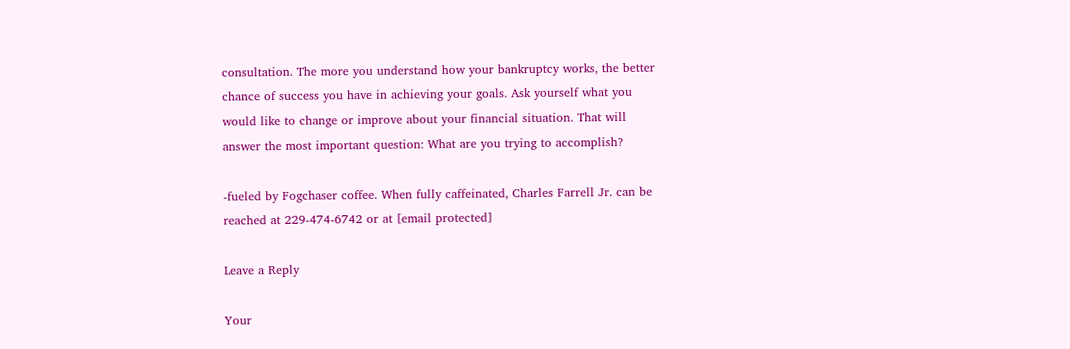consultation. The more you understand how your bankruptcy works, the better chance of success you have in achieving your goals. Ask yourself what you would like to change or improve about your financial situation. That will answer the most important question: What are you trying to accomplish?

-fueled by Fogchaser coffee. When fully caffeinated, Charles Farrell Jr. can be reached at 229-474-6742 or at [email protected]

Leave a Reply

Your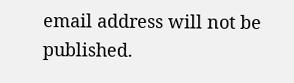email address will not be published.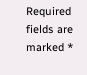Required fields are marked *